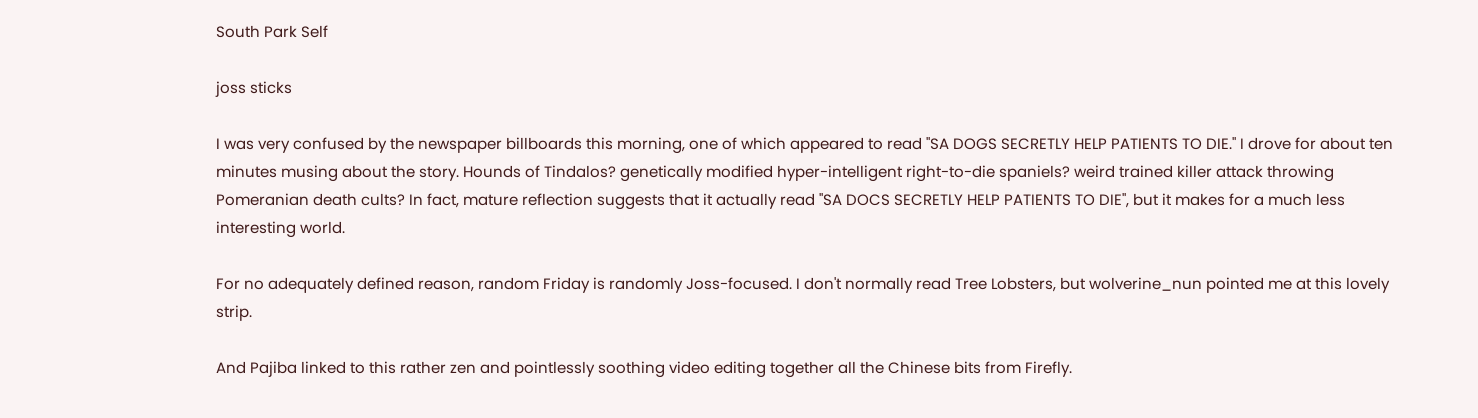South Park Self

joss sticks

I was very confused by the newspaper billboards this morning, one of which appeared to read "SA DOGS SECRETLY HELP PATIENTS TO DIE." I drove for about ten minutes musing about the story. Hounds of Tindalos? genetically modified hyper-intelligent right-to-die spaniels? weird trained killer attack throwing Pomeranian death cults? In fact, mature reflection suggests that it actually read "SA DOCS SECRETLY HELP PATIENTS TO DIE", but it makes for a much less interesting world.

For no adequately defined reason, random Friday is randomly Joss-focused. I don't normally read Tree Lobsters, but wolverine_nun pointed me at this lovely strip.

And Pajiba linked to this rather zen and pointlessly soothing video editing together all the Chinese bits from Firefly.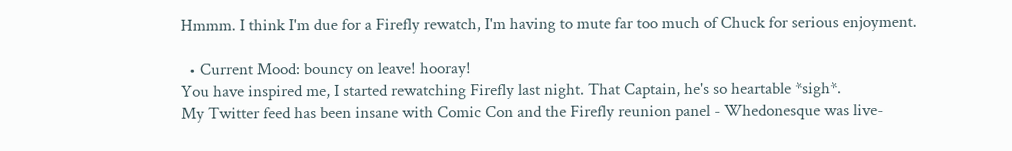Hmmm. I think I'm due for a Firefly rewatch, I'm having to mute far too much of Chuck for serious enjoyment.

  • Current Mood: bouncy on leave! hooray!
You have inspired me, I started rewatching Firefly last night. That Captain, he's so heartable *sigh*.
My Twitter feed has been insane with Comic Con and the Firefly reunion panel - Whedonesque was live-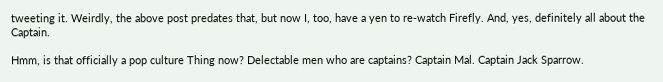tweeting it. Weirdly, the above post predates that, but now I, too, have a yen to re-watch Firefly. And, yes, definitely all about the Captain.

Hmm, is that officially a pop culture Thing now? Delectable men who are captains? Captain Mal. Captain Jack Sparrow.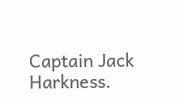Captain Jack Harkness.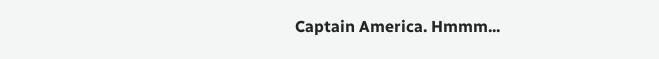Captain America. Hmmm...